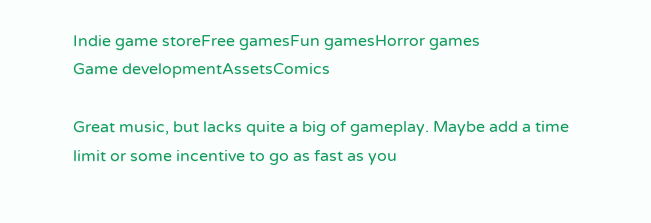Indie game storeFree gamesFun gamesHorror games
Game developmentAssetsComics

Great music, but lacks quite a big of gameplay. Maybe add a time limit or some incentive to go as fast as you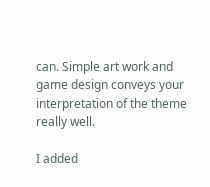can. Simple art work and game design conveys your interpretation of the theme really well.

I added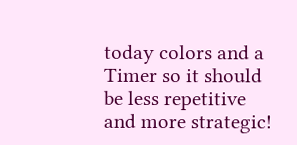today colors and a Timer so it should be less repetitive and more strategic!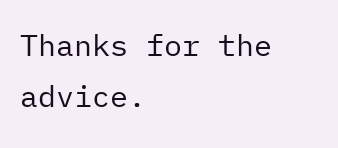Thanks for the advice.